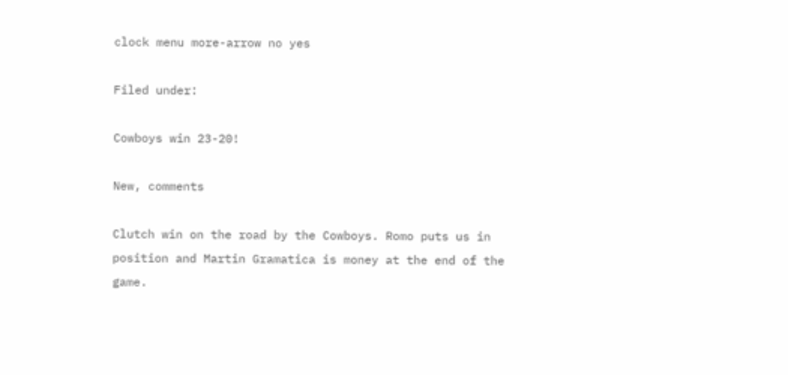clock menu more-arrow no yes

Filed under:

Cowboys win 23-20!

New, comments

Clutch win on the road by the Cowboys. Romo puts us in position and Martin Gramatica is money at the end of the game.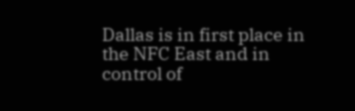Dallas is in first place in the NFC East and in control of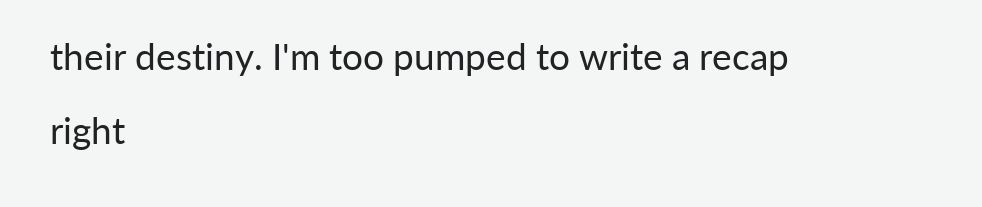their destiny. I'm too pumped to write a recap right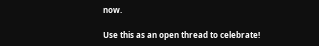now.

Use this as an open thread to celebrate!